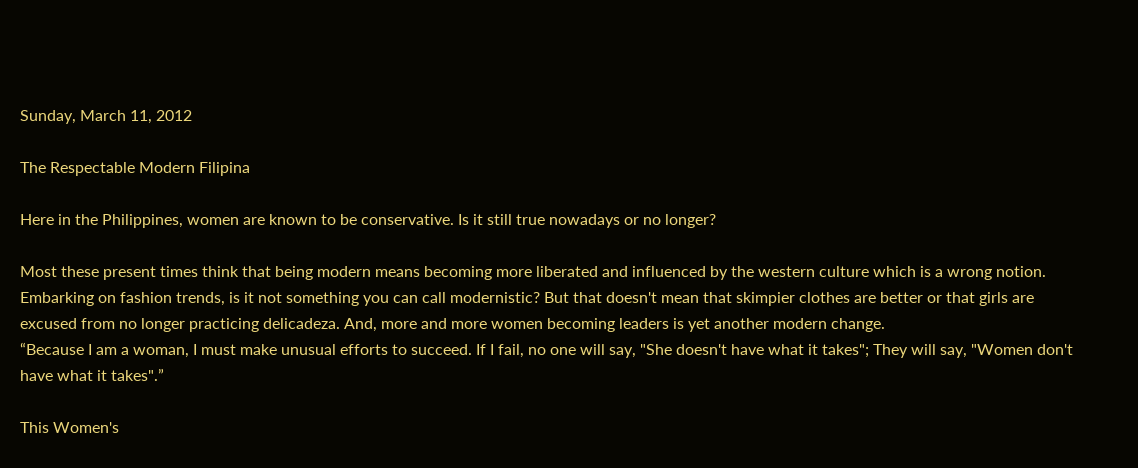Sunday, March 11, 2012

The Respectable Modern Filipina

Here in the Philippines, women are known to be conservative. Is it still true nowadays or no longer?

Most these present times think that being modern means becoming more liberated and influenced by the western culture which is a wrong notion. Embarking on fashion trends, is it not something you can call modernistic? But that doesn't mean that skimpier clothes are better or that girls are excused from no longer practicing delicadeza. And, more and more women becoming leaders is yet another modern change.
“Because I am a woman, I must make unusual efforts to succeed. If I fail, no one will say, "She doesn't have what it takes"; They will say, "Women don't have what it takes".”

This Women's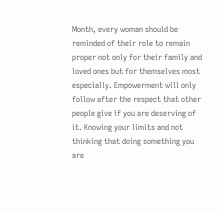Month, every woman should be reminded of their role to remain proper not only for their family and loved ones but for themselves most especially. Empowerment will only follow after the respect that other people give if you are deserving of it. Knowing your limits and not thinking that doing something you are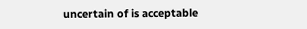uncertain of is acceptable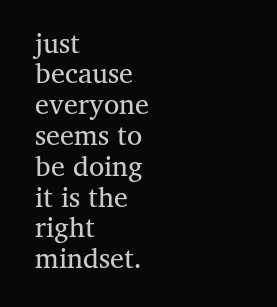just because everyone seems to be doing it is the right mindset.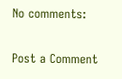No comments:

Post a Comment